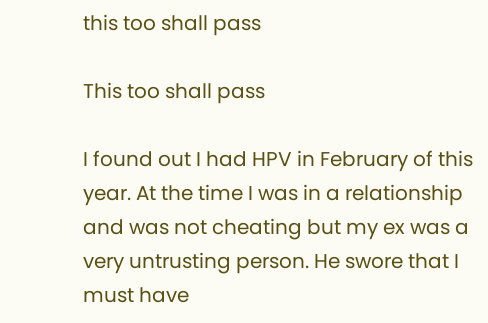this too shall pass

This too shall pass

I found out I had HPV in February of this year. At the time I was in a relationship and was not cheating but my ex was a very untrusting person. He swore that I must have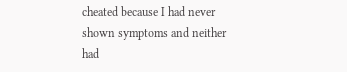cheated because I had never shown symptoms and neither had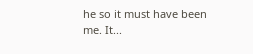he so it must have been me. It...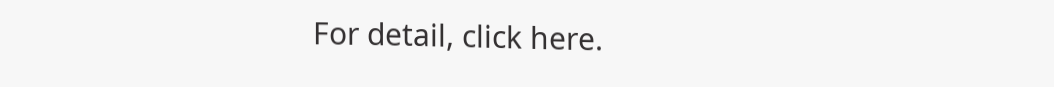For detail, click here.